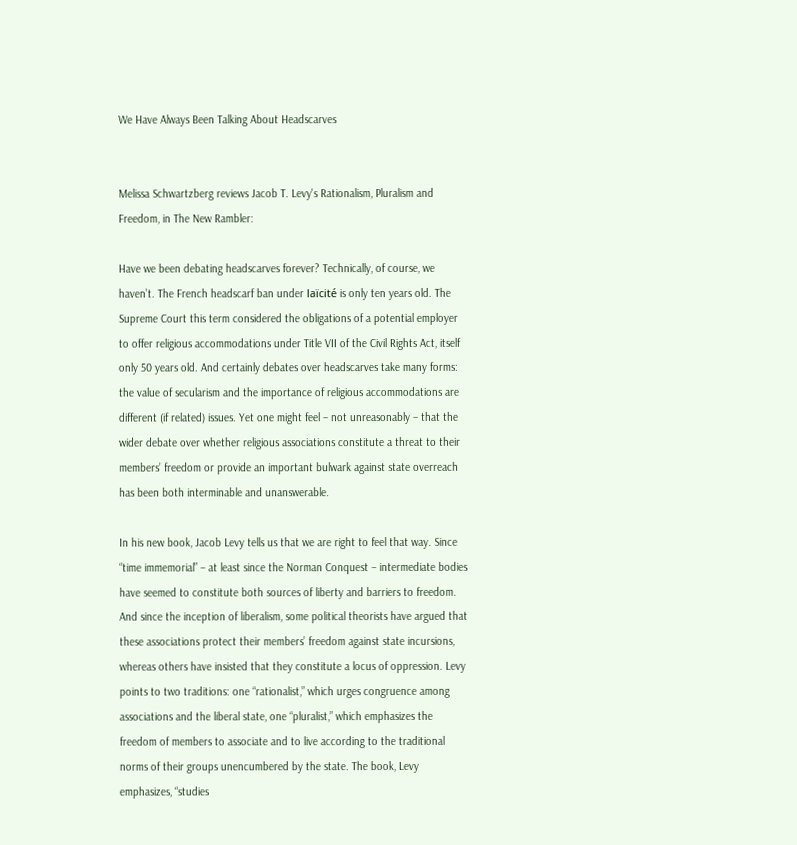We Have Always Been Talking About Headscarves


Melissa Schwartzberg reviews Jacob T. Levy's Rationalism, Pluralism and Freedom, in The New Rambler:

Have we been debating headscarves forever? Technically, of course, we haven’t. The French headscarf ban under laïcité is only ten years old. The Supreme Court this term considered the obligations of a potential employer to offer religious accommodations under Title VII of the Civil Rights Act, itself only 50 years old. And certainly debates over headscarves take many forms: the value of secularism and the importance of religious accommodations are different (if related) issues. Yet one might feel – not unreasonably – that the wider debate over whether religious associations constitute a threat to their members’ freedom or provide an important bulwark against state overreach has been both interminable and unanswerable.

In his new book, Jacob Levy tells us that we are right to feel that way. Since “time immemorial” – at least since the Norman Conquest – intermediate bodies have seemed to constitute both sources of liberty and barriers to freedom. And since the inception of liberalism, some political theorists have argued that these associations protect their members’ freedom against state incursions, whereas others have insisted that they constitute a locus of oppression. Levy points to two traditions: one “rationalist,” which urges congruence among associations and the liberal state, one “pluralist,” which emphasizes the freedom of members to associate and to live according to the traditional norms of their groups unencumbered by the state. The book, Levy emphasizes, “studies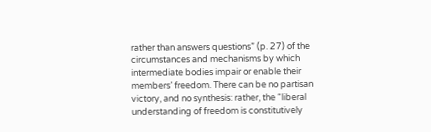rather than answers questions” (p. 27) of the circumstances and mechanisms by which intermediate bodies impair or enable their members’ freedom. There can be no partisan victory, and no synthesis: rather, the “liberal understanding of freedom is constitutively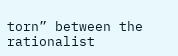torn” between the rationalist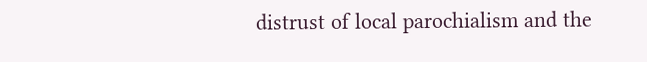distrust of local parochialism and the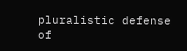pluralistic defense of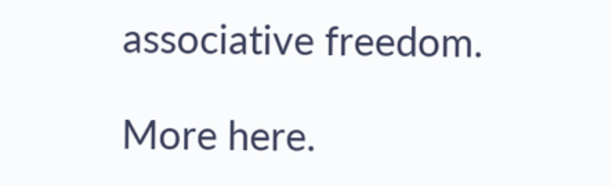associative freedom.

More here.